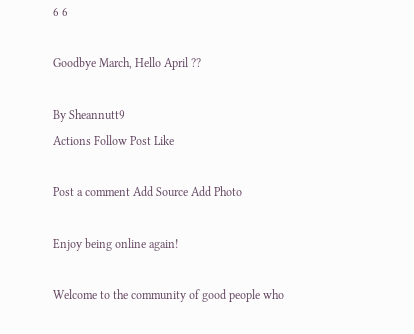6 6

Goodbye March, Hello April ??

By Sheannutt9
Actions Follow Post Like

Post a comment Add Source Add Photo

Enjoy being online again!

Welcome to the community of good people who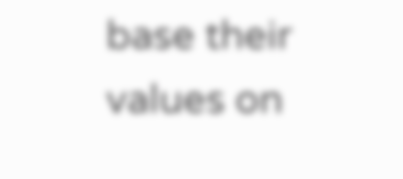base their values on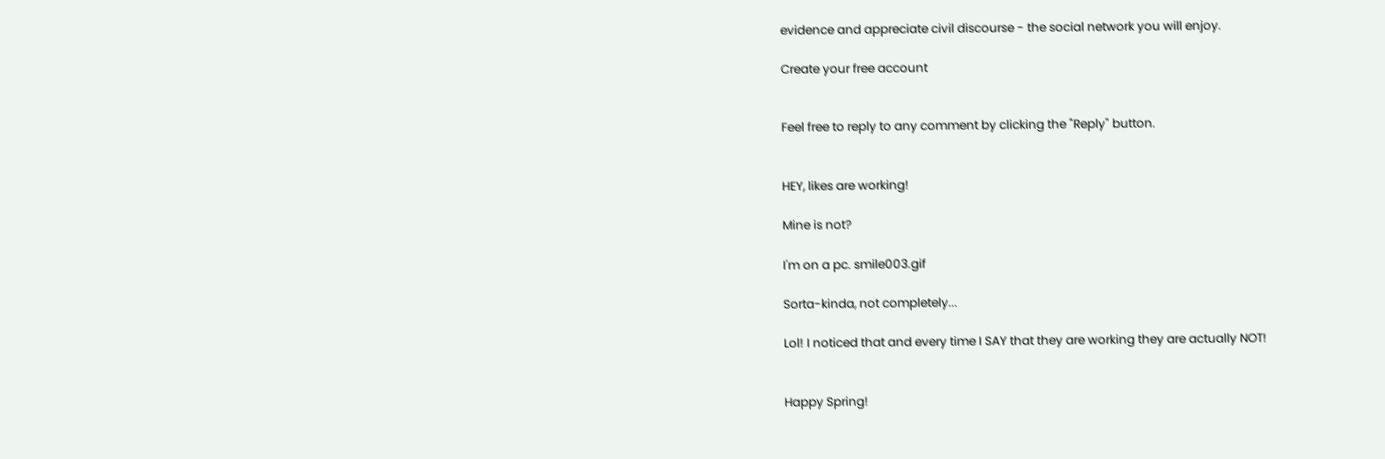evidence and appreciate civil discourse - the social network you will enjoy.

Create your free account


Feel free to reply to any comment by clicking the "Reply" button.


HEY, likes are working!

Mine is not?

I'm on a pc. smile003.gif

Sorta-kinda, not completely...

Lol! I noticed that and every time I SAY that they are working they are actually NOT!


Happy Spring!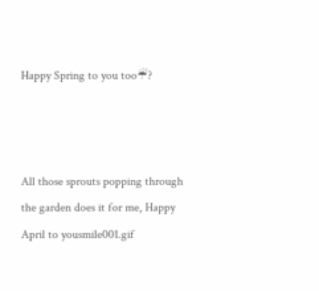Happy Spring to you too☔?



All those sprouts popping through the garden does it for me, Happy April to yousmile001.gif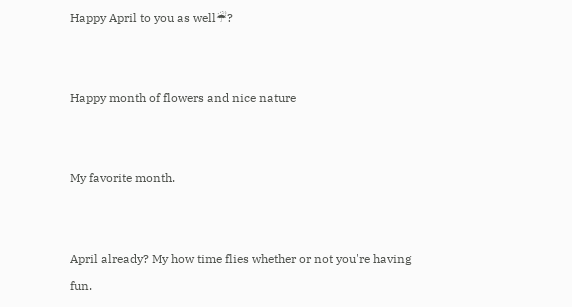Happy April to you as well☔?


Happy month of flowers and nice nature


My favorite month.


April already? My how time flies whether or not you're having fun.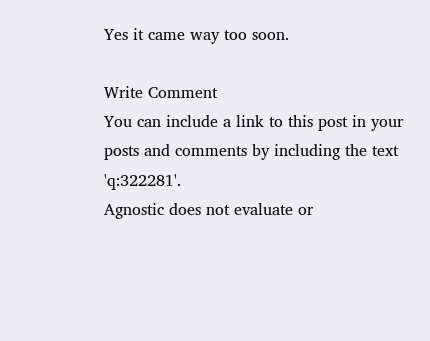Yes it came way too soon.

Write Comment
You can include a link to this post in your posts and comments by including the text 'q:322281'.
Agnostic does not evaluate or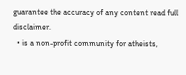guarantee the accuracy of any content read full disclaimer.
  • is a non-profit community for atheists,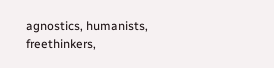agnostics, humanists, freethinkers,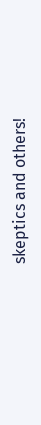skeptics and others!